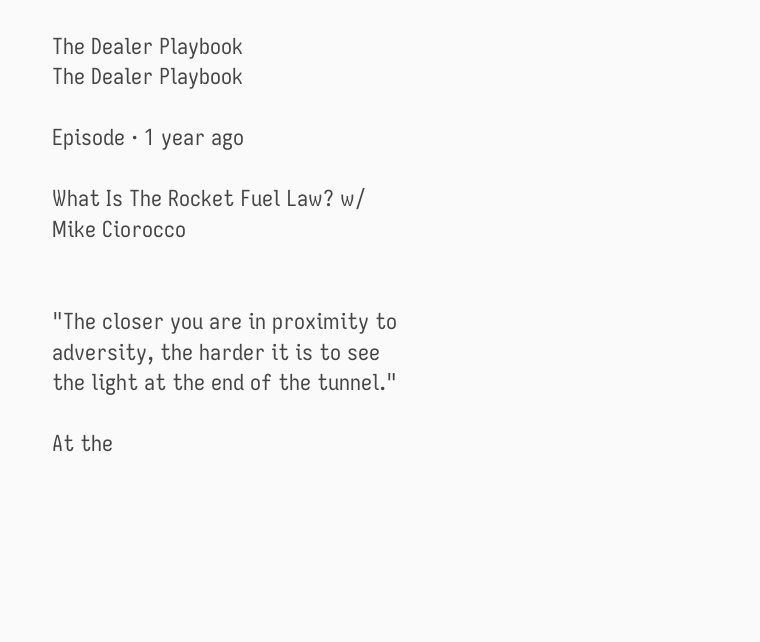The Dealer Playbook
The Dealer Playbook

Episode · 1 year ago

What Is The Rocket Fuel Law? w/ Mike Ciorocco


"The closer you are in proximity to adversity, the harder it is to see the light at the end of the tunnel."

At the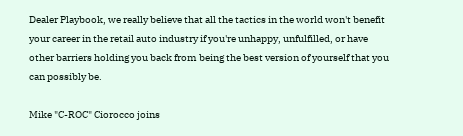Dealer Playbook, we really believe that all the tactics in the world won't benefit your career in the retail auto industry if you're unhappy, unfulfilled, or have other barriers holding you back from being the best version of yourself that you can possibly be.

Mike "C-ROC" Ciorocco joins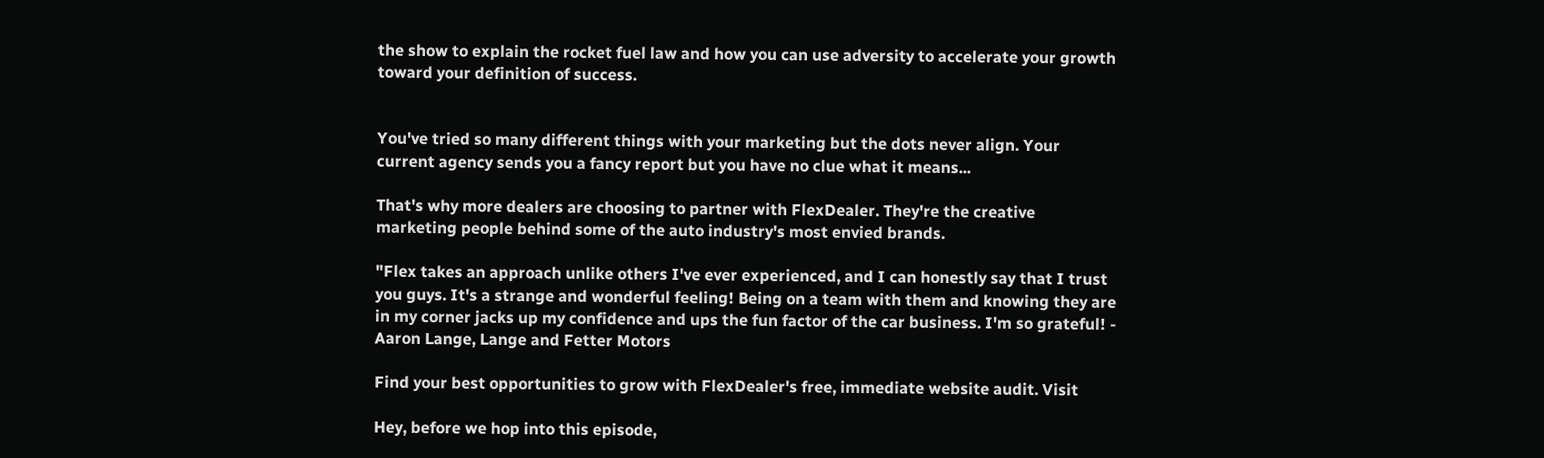the show to explain the rocket fuel law and how you can use adversity to accelerate your growth toward your definition of success.


You've tried so many different things with your marketing but the dots never align. Your current agency sends you a fancy report but you have no clue what it means...

That's why more dealers are choosing to partner with FlexDealer. They're the creative marketing people behind some of the auto industry's most envied brands.

"Flex takes an approach unlike others I've ever experienced, and I can honestly say that I trust you guys. It's a strange and wonderful feeling! Being on a team with them and knowing they are in my corner jacks up my confidence and ups the fun factor of the car business. I'm so grateful! - Aaron Lange, Lange and Fetter Motors

Find your best opportunities to grow with FlexDealer's free, immediate website audit. Visit

Hey, before we hop into this episode,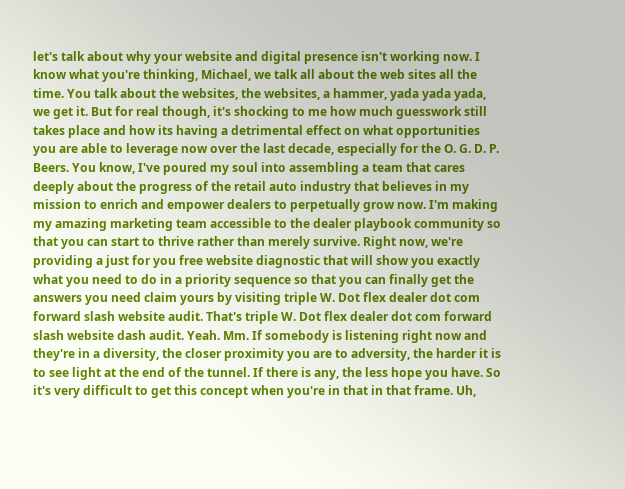let's talk about why your website and digital presence isn't working now. I know what you're thinking, Michael, we talk all about the web sites all the time. You talk about the websites, the websites, a hammer, yada yada yada, we get it. But for real though, it's shocking to me how much guesswork still takes place and how its having a detrimental effect on what opportunities you are able to leverage now over the last decade, especially for the O. G. D. P. Beers. You know, I've poured my soul into assembling a team that cares deeply about the progress of the retail auto industry that believes in my mission to enrich and empower dealers to perpetually grow now. I'm making my amazing marketing team accessible to the dealer playbook community so that you can start to thrive rather than merely survive. Right now, we're providing a just for you free website diagnostic that will show you exactly what you need to do in a priority sequence so that you can finally get the answers you need claim yours by visiting triple W. Dot flex dealer dot com forward slash website audit. That's triple W. Dot flex dealer dot com forward slash website dash audit. Yeah. Mm. If somebody is listening right now and they're in a diversity, the closer proximity you are to adversity, the harder it is to see light at the end of the tunnel. If there is any, the less hope you have. So it's very difficult to get this concept when you're in that in that frame. Uh,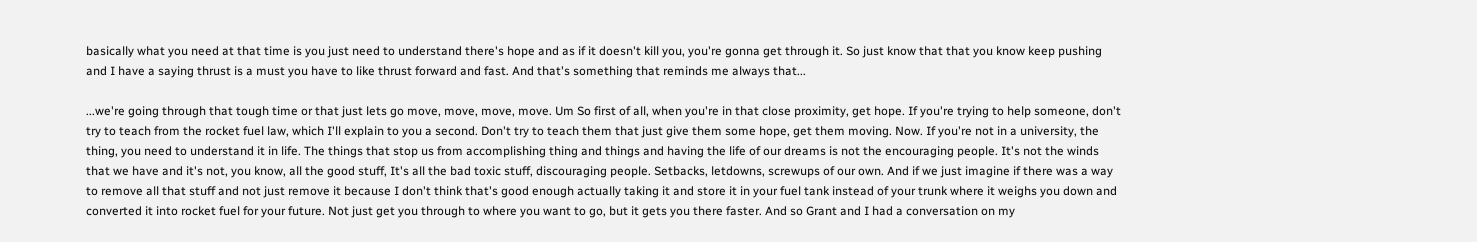basically what you need at that time is you just need to understand there's hope and as if it doesn't kill you, you're gonna get through it. So just know that that you know keep pushing and I have a saying thrust is a must you have to like thrust forward and fast. And that's something that reminds me always that...

...we're going through that tough time or that just lets go move, move, move, move. Um So first of all, when you're in that close proximity, get hope. If you're trying to help someone, don't try to teach from the rocket fuel law, which I'll explain to you a second. Don't try to teach them that just give them some hope, get them moving. Now. If you're not in a university, the thing, you need to understand it in life. The things that stop us from accomplishing thing and things and having the life of our dreams is not the encouraging people. It's not the winds that we have and it's not, you know, all the good stuff, It's all the bad toxic stuff, discouraging people. Setbacks, letdowns, screwups of our own. And if we just imagine if there was a way to remove all that stuff and not just remove it because I don't think that's good enough actually taking it and store it in your fuel tank instead of your trunk where it weighs you down and converted it into rocket fuel for your future. Not just get you through to where you want to go, but it gets you there faster. And so Grant and I had a conversation on my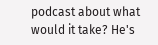podcast about what would it take? He's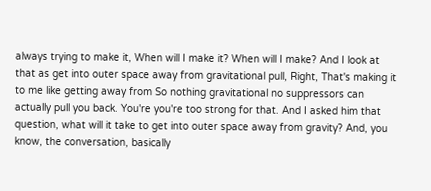always trying to make it, When will I make it? When will I make? And I look at that as get into outer space away from gravitational pull, Right, That's making it to me like getting away from So nothing gravitational no suppressors can actually pull you back. You're you're too strong for that. And I asked him that question, what will it take to get into outer space away from gravity? And, you know, the conversation, basically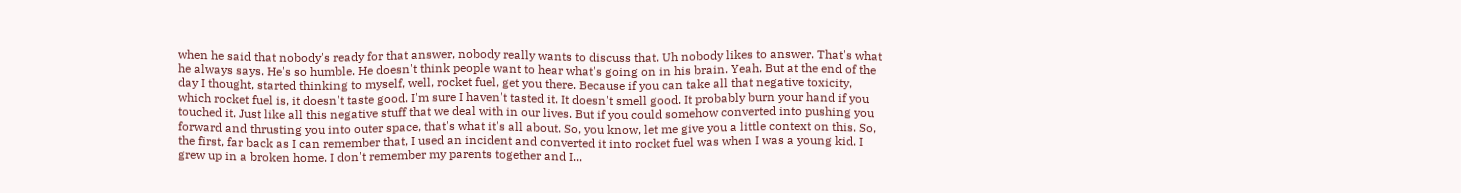when he said that nobody's ready for that answer, nobody really wants to discuss that. Uh nobody likes to answer. That's what he always says. He's so humble. He doesn't think people want to hear what's going on in his brain. Yeah. But at the end of the day I thought, started thinking to myself, well, rocket fuel, get you there. Because if you can take all that negative toxicity, which rocket fuel is, it doesn't taste good. I'm sure I haven't tasted it. It doesn't smell good. It probably burn your hand if you touched it. Just like all this negative stuff that we deal with in our lives. But if you could somehow converted into pushing you forward and thrusting you into outer space, that's what it's all about. So, you know, let me give you a little context on this. So, the first, far back as I can remember that, I used an incident and converted it into rocket fuel was when I was a young kid. I grew up in a broken home. I don't remember my parents together and I...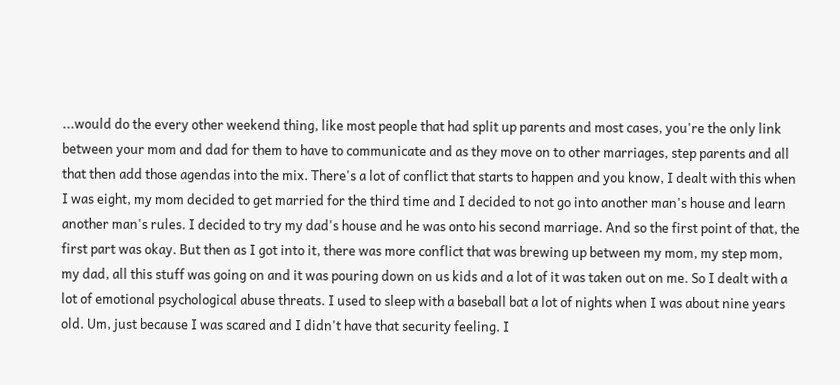...would do the every other weekend thing, like most people that had split up parents and most cases, you're the only link between your mom and dad for them to have to communicate and as they move on to other marriages, step parents and all that then add those agendas into the mix. There's a lot of conflict that starts to happen and you know, I dealt with this when I was eight, my mom decided to get married for the third time and I decided to not go into another man's house and learn another man's rules. I decided to try my dad's house and he was onto his second marriage. And so the first point of that, the first part was okay. But then as I got into it, there was more conflict that was brewing up between my mom, my step mom, my dad, all this stuff was going on and it was pouring down on us kids and a lot of it was taken out on me. So I dealt with a lot of emotional psychological abuse threats. I used to sleep with a baseball bat a lot of nights when I was about nine years old. Um, just because I was scared and I didn't have that security feeling. I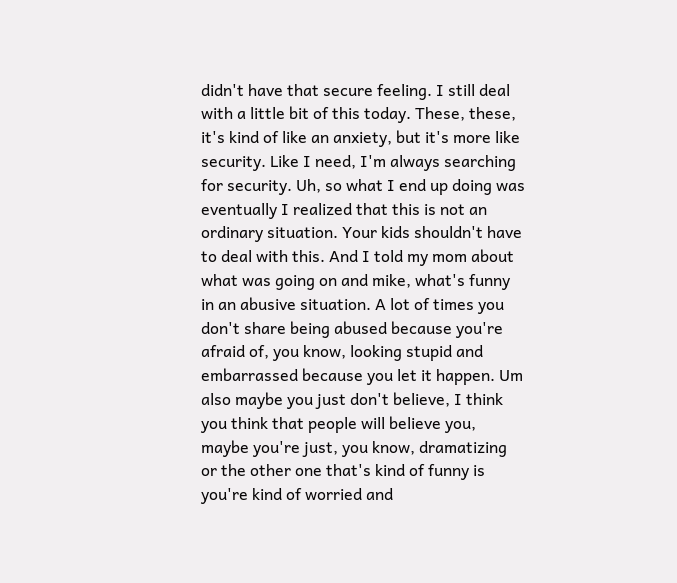didn't have that secure feeling. I still deal with a little bit of this today. These, these, it's kind of like an anxiety, but it's more like security. Like I need, I'm always searching for security. Uh, so what I end up doing was eventually I realized that this is not an ordinary situation. Your kids shouldn't have to deal with this. And I told my mom about what was going on and mike, what's funny in an abusive situation. A lot of times you don't share being abused because you're afraid of, you know, looking stupid and embarrassed because you let it happen. Um also maybe you just don't believe, I think you think that people will believe you, maybe you're just, you know, dramatizing or the other one that's kind of funny is you're kind of worried and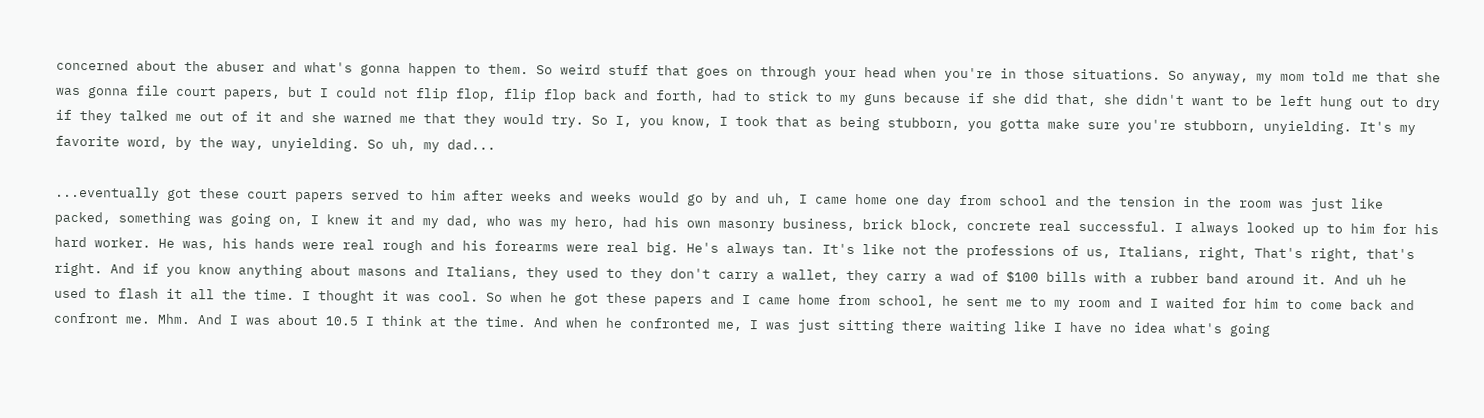concerned about the abuser and what's gonna happen to them. So weird stuff that goes on through your head when you're in those situations. So anyway, my mom told me that she was gonna file court papers, but I could not flip flop, flip flop back and forth, had to stick to my guns because if she did that, she didn't want to be left hung out to dry if they talked me out of it and she warned me that they would try. So I, you know, I took that as being stubborn, you gotta make sure you're stubborn, unyielding. It's my favorite word, by the way, unyielding. So uh, my dad...

...eventually got these court papers served to him after weeks and weeks would go by and uh, I came home one day from school and the tension in the room was just like packed, something was going on, I knew it and my dad, who was my hero, had his own masonry business, brick block, concrete real successful. I always looked up to him for his hard worker. He was, his hands were real rough and his forearms were real big. He's always tan. It's like not the professions of us, Italians, right, That's right, that's right. And if you know anything about masons and Italians, they used to they don't carry a wallet, they carry a wad of $100 bills with a rubber band around it. And uh he used to flash it all the time. I thought it was cool. So when he got these papers and I came home from school, he sent me to my room and I waited for him to come back and confront me. Mhm. And I was about 10.5 I think at the time. And when he confronted me, I was just sitting there waiting like I have no idea what's going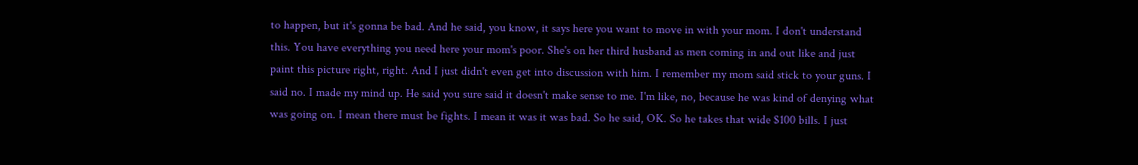to happen, but it's gonna be bad. And he said, you know, it says here you want to move in with your mom. I don't understand this. You have everything you need here your mom's poor. She's on her third husband as men coming in and out like and just paint this picture right, right. And I just didn't even get into discussion with him. I remember my mom said stick to your guns. I said no. I made my mind up. He said you sure said it doesn't make sense to me. I'm like, no, because he was kind of denying what was going on. I mean there must be fights. I mean it was it was bad. So he said, OK. So he takes that wide $100 bills. I just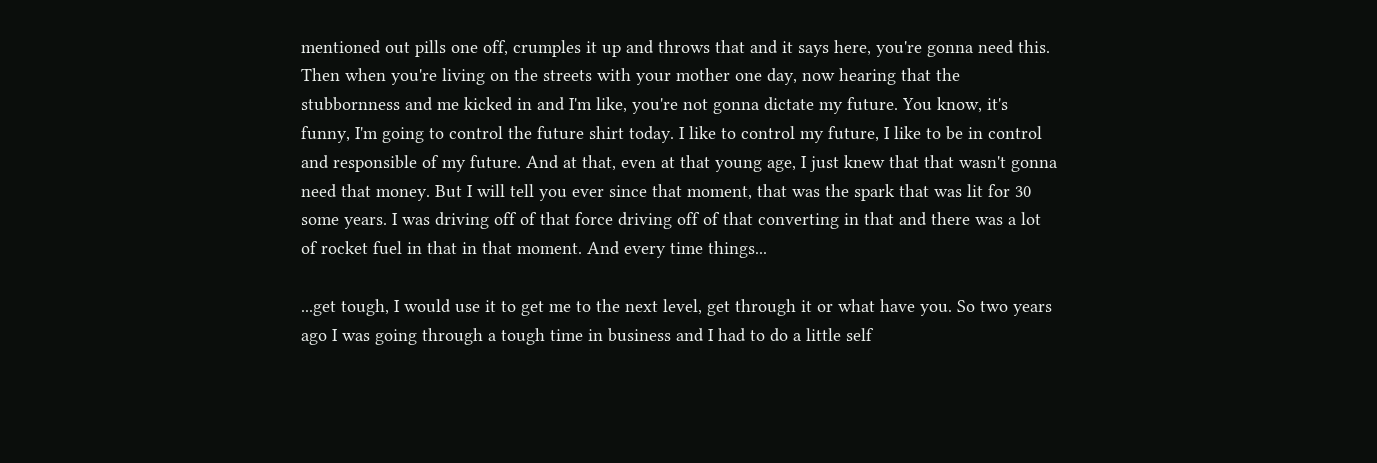mentioned out pills one off, crumples it up and throws that and it says here, you're gonna need this. Then when you're living on the streets with your mother one day, now hearing that the stubbornness and me kicked in and I'm like, you're not gonna dictate my future. You know, it's funny, I'm going to control the future shirt today. I like to control my future, I like to be in control and responsible of my future. And at that, even at that young age, I just knew that that wasn't gonna need that money. But I will tell you ever since that moment, that was the spark that was lit for 30 some years. I was driving off of that force driving off of that converting in that and there was a lot of rocket fuel in that in that moment. And every time things...

...get tough, I would use it to get me to the next level, get through it or what have you. So two years ago I was going through a tough time in business and I had to do a little self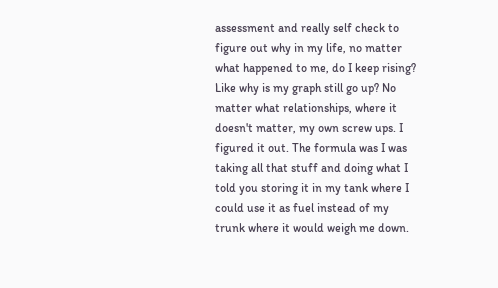assessment and really self check to figure out why in my life, no matter what happened to me, do I keep rising? Like why is my graph still go up? No matter what relationships, where it doesn't matter, my own screw ups. I figured it out. The formula was I was taking all that stuff and doing what I told you storing it in my tank where I could use it as fuel instead of my trunk where it would weigh me down.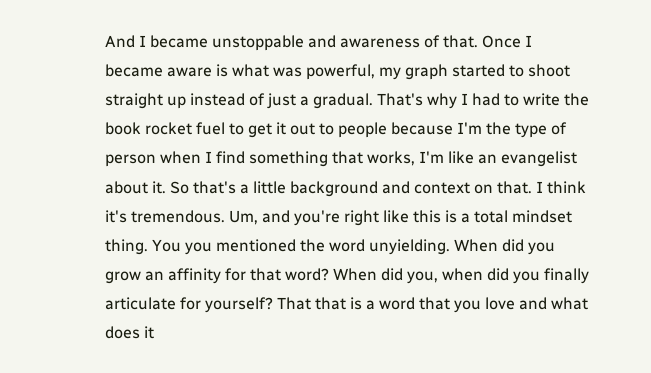And I became unstoppable and awareness of that. Once I became aware is what was powerful, my graph started to shoot straight up instead of just a gradual. That's why I had to write the book rocket fuel to get it out to people because I'm the type of person when I find something that works, I'm like an evangelist about it. So that's a little background and context on that. I think it's tremendous. Um, and you're right like this is a total mindset thing. You you mentioned the word unyielding. When did you grow an affinity for that word? When did you, when did you finally articulate for yourself? That that is a word that you love and what does it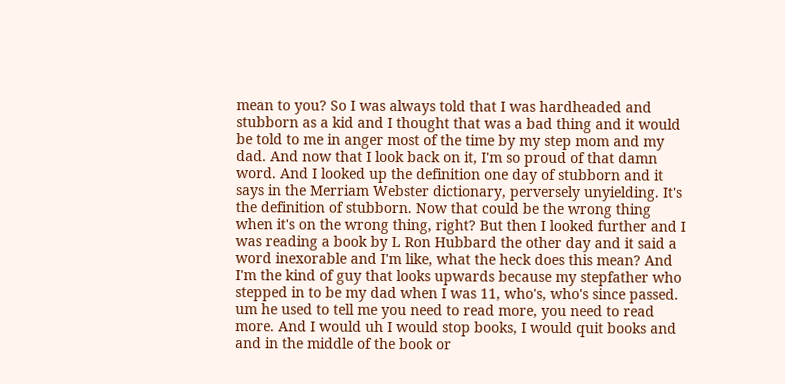mean to you? So I was always told that I was hardheaded and stubborn as a kid and I thought that was a bad thing and it would be told to me in anger most of the time by my step mom and my dad. And now that I look back on it, I'm so proud of that damn word. And I looked up the definition one day of stubborn and it says in the Merriam Webster dictionary, perversely unyielding. It's the definition of stubborn. Now that could be the wrong thing when it's on the wrong thing, right? But then I looked further and I was reading a book by L Ron Hubbard the other day and it said a word inexorable and I'm like, what the heck does this mean? And I'm the kind of guy that looks upwards because my stepfather who stepped in to be my dad when I was 11, who's, who's since passed. um he used to tell me you need to read more, you need to read more. And I would uh I would stop books, I would quit books and and in the middle of the book or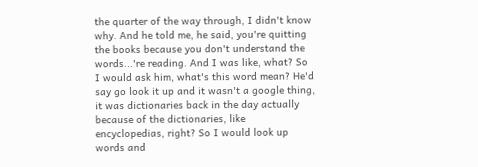the quarter of the way through, I didn't know why. And he told me, he said, you're quitting the books because you don't understand the words...'re reading. And I was like, what? So I would ask him, what's this word mean? He'd say go look it up and it wasn't a google thing, it was dictionaries back in the day actually because of the dictionaries, like encyclopedias, right? So I would look up words and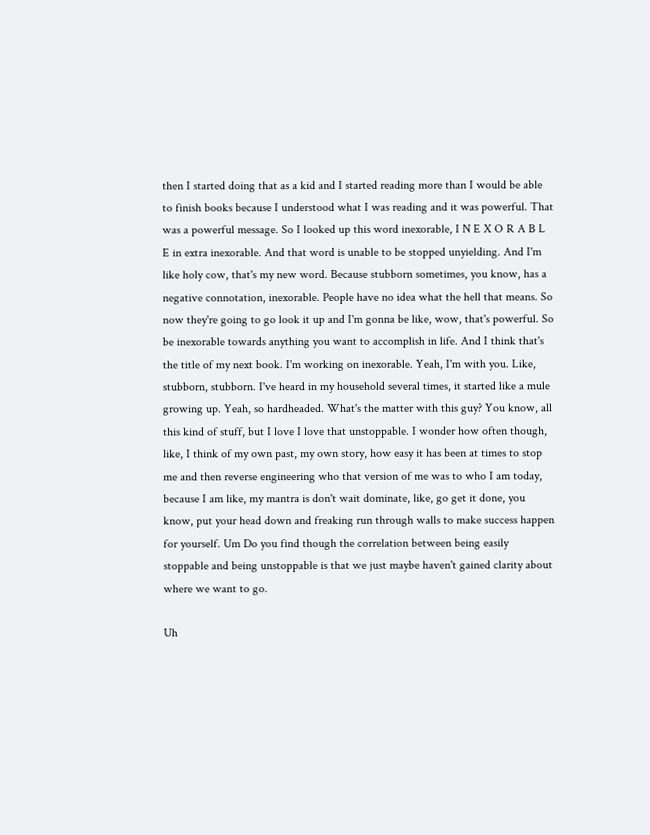then I started doing that as a kid and I started reading more than I would be able to finish books because I understood what I was reading and it was powerful. That was a powerful message. So I looked up this word inexorable, I N E X O R A B L E in extra inexorable. And that word is unable to be stopped unyielding. And I'm like holy cow, that's my new word. Because stubborn sometimes, you know, has a negative connotation, inexorable. People have no idea what the hell that means. So now they're going to go look it up and I'm gonna be like, wow, that's powerful. So be inexorable towards anything you want to accomplish in life. And I think that's the title of my next book. I'm working on inexorable. Yeah, I'm with you. Like, stubborn, stubborn. I've heard in my household several times, it started like a mule growing up. Yeah, so hardheaded. What's the matter with this guy? You know, all this kind of stuff, but I love I love that unstoppable. I wonder how often though, like, I think of my own past, my own story, how easy it has been at times to stop me and then reverse engineering who that version of me was to who I am today, because I am like, my mantra is don't wait dominate, like, go get it done, you know, put your head down and freaking run through walls to make success happen for yourself. Um Do you find though the correlation between being easily stoppable and being unstoppable is that we just maybe haven't gained clarity about where we want to go.

Uh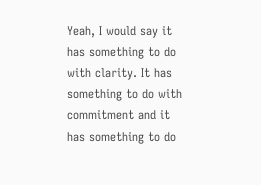Yeah, I would say it has something to do with clarity. It has something to do with commitment and it has something to do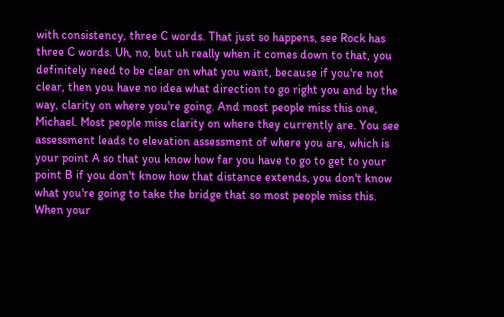with consistency, three C words. That just so happens, see Rock has three C words. Uh, no, but uh really when it comes down to that, you definitely need to be clear on what you want, because if you're not clear, then you have no idea what direction to go right you and by the way, clarity on where you're going. And most people miss this one, Michael. Most people miss clarity on where they currently are. You see assessment leads to elevation assessment of where you are, which is your point A so that you know how far you have to go to get to your point B if you don't know how that distance extends, you don't know what you're going to take the bridge that so most people miss this. When your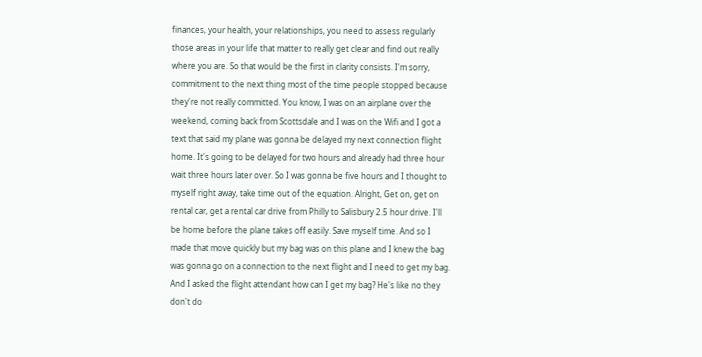finances, your health, your relationships, you need to assess regularly those areas in your life that matter to really get clear and find out really where you are. So that would be the first in clarity consists. I'm sorry, commitment to the next thing most of the time people stopped because they're not really committed. You know, I was on an airplane over the weekend, coming back from Scottsdale and I was on the Wifi and I got a text that said my plane was gonna be delayed my next connection flight home. It's going to be delayed for two hours and already had three hour wait three hours later over. So I was gonna be five hours and I thought to myself right away, take time out of the equation. Alright, Get on, get on rental car, get a rental car drive from Philly to Salisbury 2.5 hour drive. I'll be home before the plane takes off easily. Save myself time. And so I made that move quickly but my bag was on this plane and I knew the bag was gonna go on a connection to the next flight and I need to get my bag. And I asked the flight attendant how can I get my bag? He's like no they don't do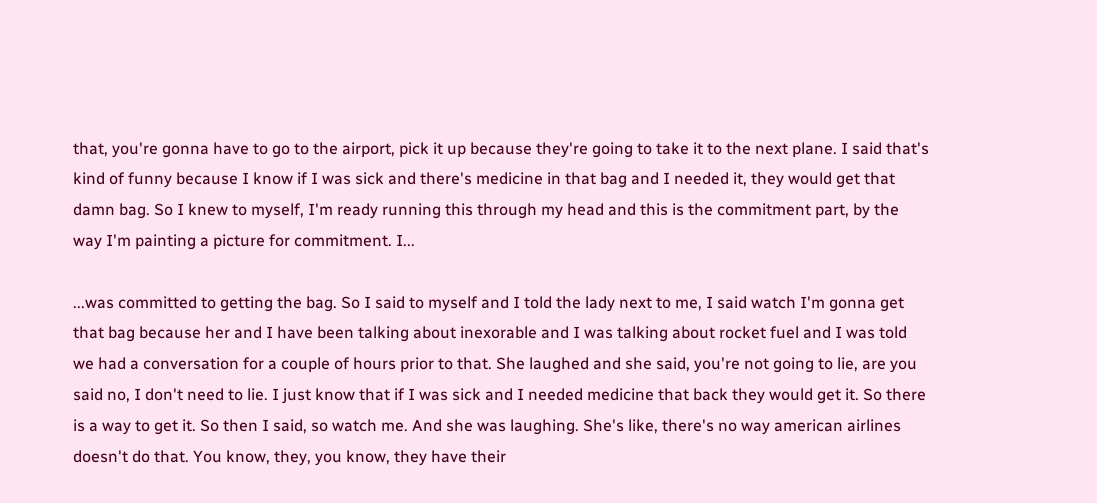that, you're gonna have to go to the airport, pick it up because they're going to take it to the next plane. I said that's kind of funny because I know if I was sick and there's medicine in that bag and I needed it, they would get that damn bag. So I knew to myself, I'm ready running this through my head and this is the commitment part, by the way I'm painting a picture for commitment. I...

...was committed to getting the bag. So I said to myself and I told the lady next to me, I said watch I'm gonna get that bag because her and I have been talking about inexorable and I was talking about rocket fuel and I was told we had a conversation for a couple of hours prior to that. She laughed and she said, you're not going to lie, are you said no, I don't need to lie. I just know that if I was sick and I needed medicine that back they would get it. So there is a way to get it. So then I said, so watch me. And she was laughing. She's like, there's no way american airlines doesn't do that. You know, they, you know, they have their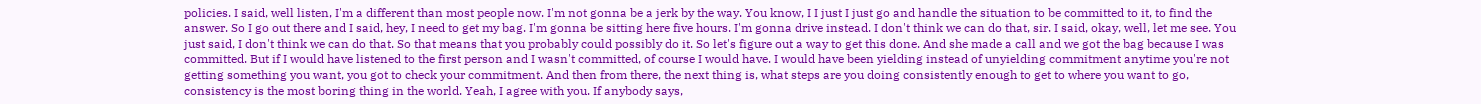policies. I said, well listen, I'm a different than most people now. I'm not gonna be a jerk by the way. You know, I I just I just go and handle the situation to be committed to it, to find the answer. So I go out there and I said, hey, I need to get my bag. I'm gonna be sitting here five hours. I'm gonna drive instead. I don't think we can do that, sir. I said, okay, well, let me see. You just said, I don't think we can do that. So that means that you probably could possibly do it. So let's figure out a way to get this done. And she made a call and we got the bag because I was committed. But if I would have listened to the first person and I wasn't committed, of course I would have. I would have been yielding instead of unyielding commitment anytime you're not getting something you want, you got to check your commitment. And then from there, the next thing is, what steps are you doing consistently enough to get to where you want to go, consistency is the most boring thing in the world. Yeah, I agree with you. If anybody says,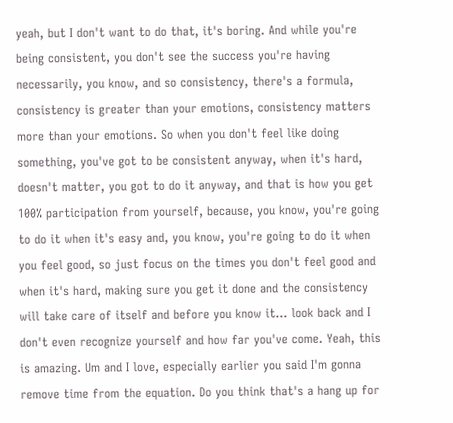yeah, but I don't want to do that, it's boring. And while you're being consistent, you don't see the success you're having necessarily, you know, and so consistency, there's a formula, consistency is greater than your emotions, consistency matters more than your emotions. So when you don't feel like doing something, you've got to be consistent anyway, when it's hard, doesn't matter, you got to do it anyway, and that is how you get 100% participation from yourself, because, you know, you're going to do it when it's easy and, you know, you're going to do it when you feel good, so just focus on the times you don't feel good and when it's hard, making sure you get it done and the consistency will take care of itself and before you know it... look back and I don't even recognize yourself and how far you've come. Yeah, this is amazing. Um and I love, especially earlier you said I'm gonna remove time from the equation. Do you think that's a hang up for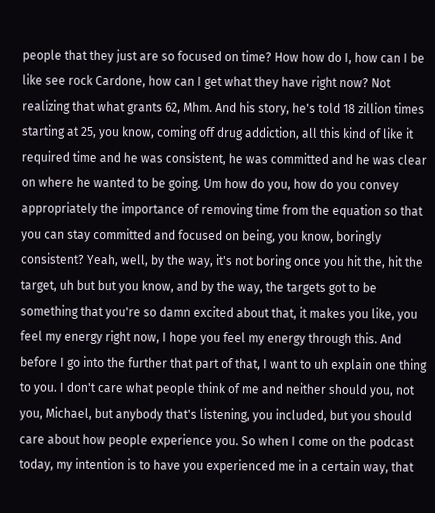people that they just are so focused on time? How how do I, how can I be like see rock Cardone, how can I get what they have right now? Not realizing that what grants 62, Mhm. And his story, he's told 18 zillion times starting at 25, you know, coming off drug addiction, all this kind of like it required time and he was consistent, he was committed and he was clear on where he wanted to be going. Um how do you, how do you convey appropriately the importance of removing time from the equation so that you can stay committed and focused on being, you know, boringly consistent? Yeah, well, by the way, it's not boring once you hit the, hit the target, uh but but you know, and by the way, the targets got to be something that you're so damn excited about that, it makes you like, you feel my energy right now, I hope you feel my energy through this. And before I go into the further that part of that, I want to uh explain one thing to you. I don't care what people think of me and neither should you, not you, Michael, but anybody that's listening, you included, but you should care about how people experience you. So when I come on the podcast today, my intention is to have you experienced me in a certain way, that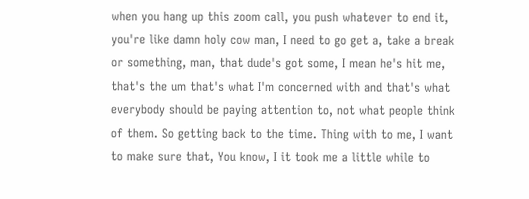when you hang up this zoom call, you push whatever to end it, you're like damn holy cow man, I need to go get a, take a break or something, man, that dude's got some, I mean he's hit me, that's the um that's what I'm concerned with and that's what everybody should be paying attention to, not what people think of them. So getting back to the time. Thing with to me, I want to make sure that, You know, I it took me a little while to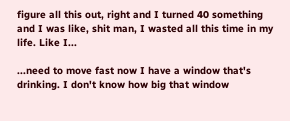figure all this out, right and I turned 40 something and I was like, shit man, I wasted all this time in my life. Like I...

...need to move fast now I have a window that's drinking. I don't know how big that window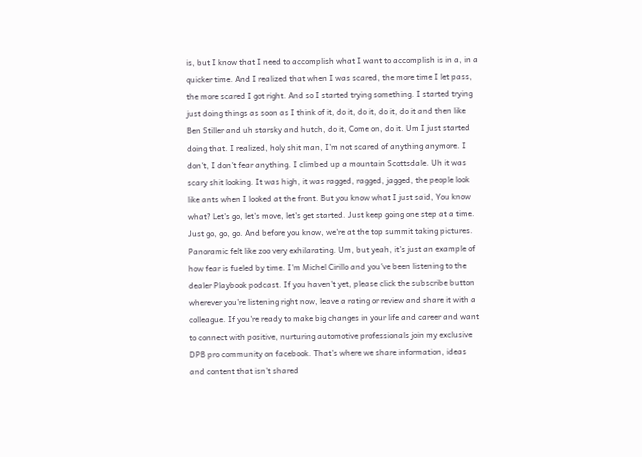is, but I know that I need to accomplish what I want to accomplish is in a, in a quicker time. And I realized that when I was scared, the more time I let pass, the more scared I got right. And so I started trying something. I started trying just doing things as soon as I think of it, do it, do it, do it, do it and then like Ben Stiller and uh starsky and hutch, do it, Come on, do it. Um I just started doing that. I realized, holy shit man, I'm not scared of anything anymore. I don't, I don't fear anything. I climbed up a mountain Scottsdale. Uh it was scary shit looking. It was high, it was ragged, ragged, jagged, the people look like ants when I looked at the front. But you know what I just said, You know what? Let's go, let's move, let's get started. Just keep going one step at a time. Just go, go, go. And before you know, we're at the top summit taking pictures. Panoramic felt like zoo very exhilarating. Um, but yeah, it's just an example of how fear is fueled by time. I'm Michel Cirillo and you've been listening to the dealer Playbook podcast. If you haven't yet, please click the subscribe button wherever you're listening right now, leave a rating or review and share it with a colleague. If you're ready to make big changes in your life and career and want to connect with positive, nurturing automotive professionals join my exclusive DPB pro community on facebook. That's where we share information, ideas and content that isn't shared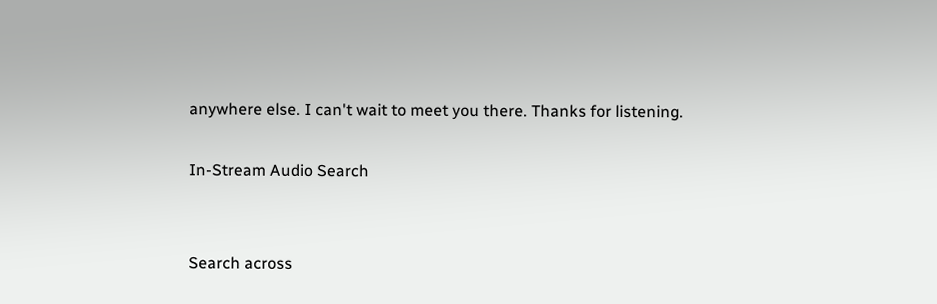anywhere else. I can't wait to meet you there. Thanks for listening.

In-Stream Audio Search


Search across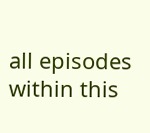all episodes within this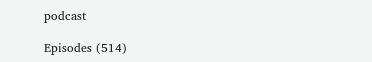podcast

Episodes (514)